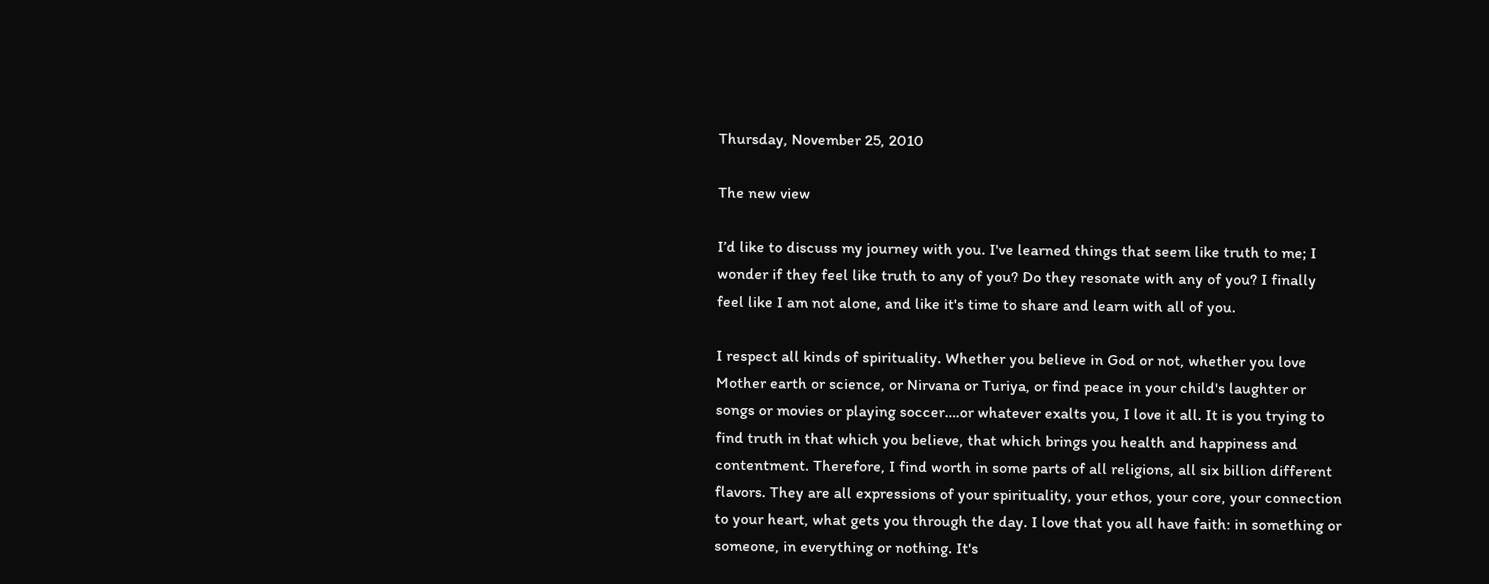Thursday, November 25, 2010

The new view

I’d like to discuss my journey with you. I've learned things that seem like truth to me; I wonder if they feel like truth to any of you? Do they resonate with any of you? I finally feel like I am not alone, and like it's time to share and learn with all of you.

I respect all kinds of spirituality. Whether you believe in God or not, whether you love Mother earth or science, or Nirvana or Turiya, or find peace in your child's laughter or songs or movies or playing soccer….or whatever exalts you, I love it all. It is you trying to find truth in that which you believe, that which brings you health and happiness and contentment. Therefore, I find worth in some parts of all religions, all six billion different flavors. They are all expressions of your spirituality, your ethos, your core, your connection to your heart, what gets you through the day. I love that you all have faith: in something or someone, in everything or nothing. It's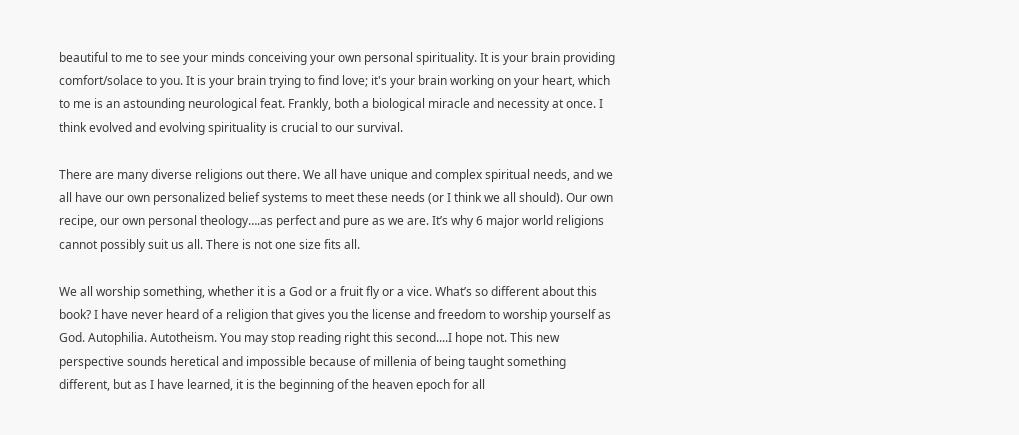beautiful to me to see your minds conceiving your own personal spirituality. It is your brain providing comfort/solace to you. It is your brain trying to find love; it's your brain working on your heart, which to me is an astounding neurological feat. Frankly, both a biological miracle and necessity at once. I think evolved and evolving spirituality is crucial to our survival.

There are many diverse religions out there. We all have unique and complex spiritual needs, and we all have our own personalized belief systems to meet these needs (or I think we all should). Our own recipe, our own personal theology….as perfect and pure as we are. It’s why 6 major world religions cannot possibly suit us all. There is not one size fits all.

We all worship something, whether it is a God or a fruit fly or a vice. What’s so different about this book? I have never heard of a religion that gives you the license and freedom to worship yourself as God. Autophilia. Autotheism. You may stop reading right this second....I hope not. This new perspective sounds heretical and impossible because of millenia of being taught something different, but as I have learned, it is the beginning of the heaven epoch for all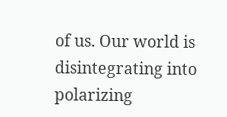of us. Our world is disintegrating into polarizing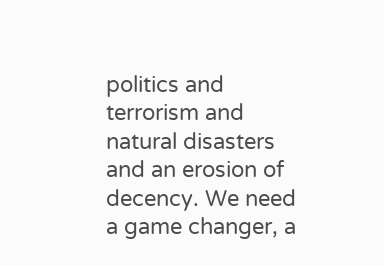politics and terrorism and natural disasters and an erosion of decency. We need a game changer, a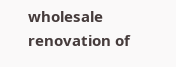wholesale renovation of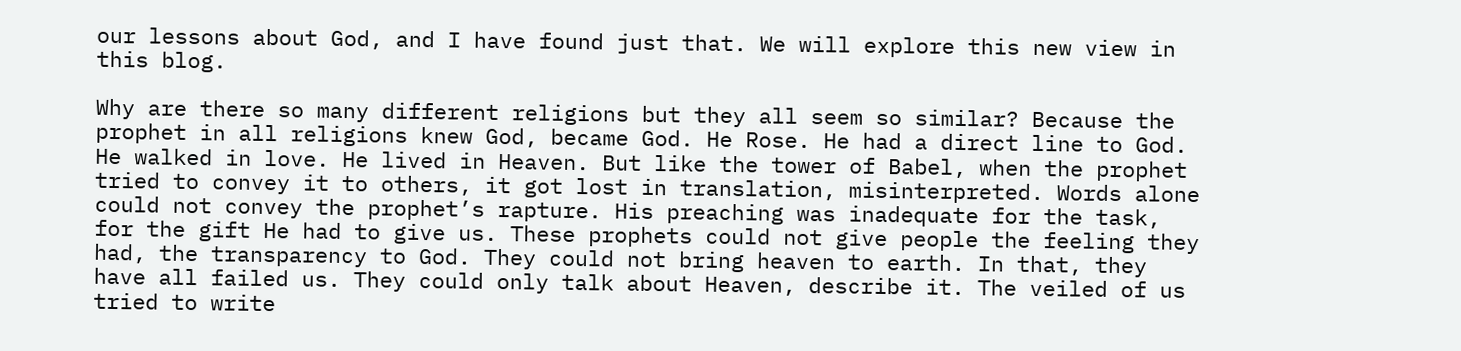our lessons about God, and I have found just that. We will explore this new view in this blog.

Why are there so many different religions but they all seem so similar? Because the prophet in all religions knew God, became God. He Rose. He had a direct line to God. He walked in love. He lived in Heaven. But like the tower of Babel, when the prophet tried to convey it to others, it got lost in translation, misinterpreted. Words alone could not convey the prophet’s rapture. His preaching was inadequate for the task, for the gift He had to give us. These prophets could not give people the feeling they had, the transparency to God. They could not bring heaven to earth. In that, they have all failed us. They could only talk about Heaven, describe it. The veiled of us tried to write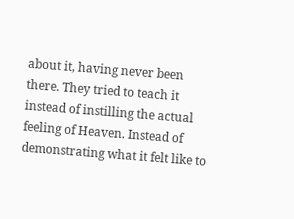about it, having never been there. They tried to teach it instead of instilling the actual feeling of Heaven. Instead of demonstrating what it felt like to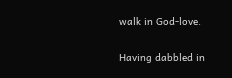walk in God-love.

Having dabbled in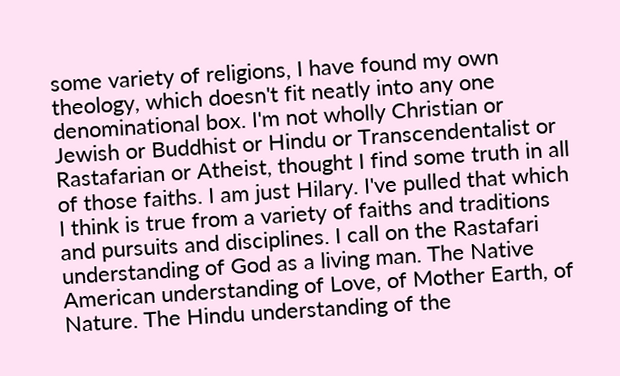some variety of religions, I have found my own theology, which doesn't fit neatly into any one denominational box. I'm not wholly Christian or Jewish or Buddhist or Hindu or Transcendentalist or Rastafarian or Atheist, thought I find some truth in all of those faiths. I am just Hilary. I've pulled that which I think is true from a variety of faiths and traditions and pursuits and disciplines. I call on the Rastafari understanding of God as a living man. The Native American understanding of Love, of Mother Earth, of Nature. The Hindu understanding of the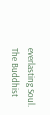everlasting Soul. The Buddhist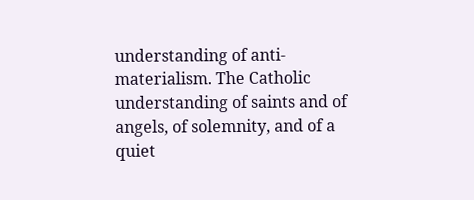understanding of anti-materialism. The Catholic understanding of saints and of angels, of solemnity, and of a quiet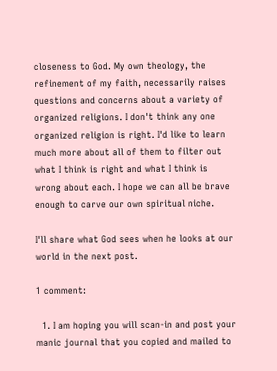closeness to God. My own theology, the refinement of my faith, necessarily raises questions and concerns about a variety of organized religions. I don't think any one organized religion is right. I'd like to learn much more about all of them to filter out what I think is right and what I think is wrong about each. I hope we can all be brave enough to carve our own spiritual niche.

I'll share what God sees when he looks at our world in the next post.

1 comment:

  1. I am hoping you will scan-in and post your manic journal that you copied and mailed to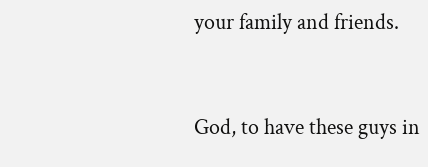your family and friends.


God, to have these guys in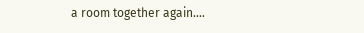a room together again....